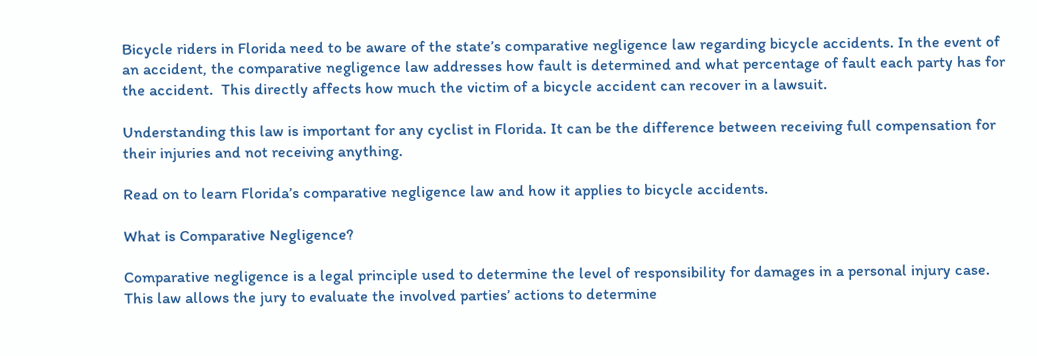Bicycle riders in Florida need to be aware of the state’s comparative negligence law regarding bicycle accidents. In the event of an accident, the comparative negligence law addresses how fault is determined and what percentage of fault each party has for the accident.  This directly affects how much the victim of a bicycle accident can recover in a lawsuit.

Understanding this law is important for any cyclist in Florida. It can be the difference between receiving full compensation for their injuries and not receiving anything.

Read on to learn Florida’s comparative negligence law and how it applies to bicycle accidents.

What is Comparative Negligence?

Comparative negligence is a legal principle used to determine the level of responsibility for damages in a personal injury case. This law allows the jury to evaluate the involved parties’ actions to determine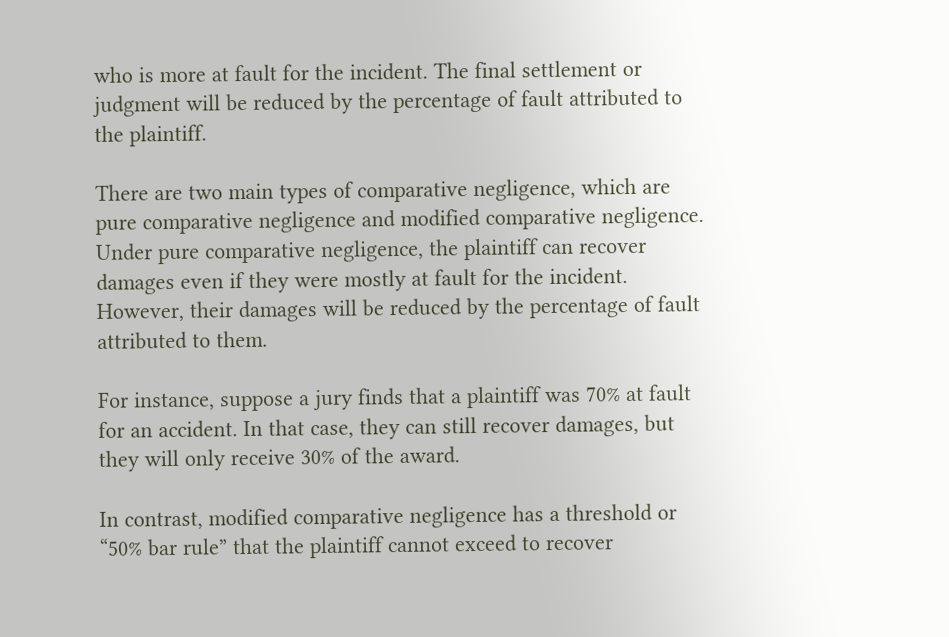who is more at fault for the incident. The final settlement or judgment will be reduced by the percentage of fault attributed to the plaintiff.

There are two main types of comparative negligence, which are pure comparative negligence and modified comparative negligence. Under pure comparative negligence, the plaintiff can recover damages even if they were mostly at fault for the incident. However, their damages will be reduced by the percentage of fault attributed to them.

For instance, suppose a jury finds that a plaintiff was 70% at fault for an accident. In that case, they can still recover damages, but they will only receive 30% of the award.

In contrast, modified comparative negligence has a threshold or “50% bar rule” that the plaintiff cannot exceed to recover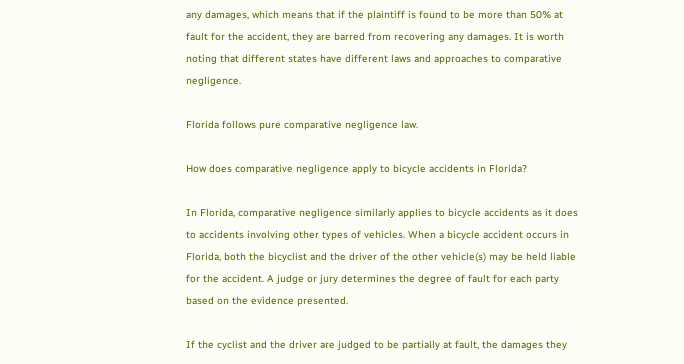any damages, which means that if the plaintiff is found to be more than 50% at fault for the accident, they are barred from recovering any damages. It is worth noting that different states have different laws and approaches to comparative negligence.

Florida follows pure comparative negligence law.

How does comparative negligence apply to bicycle accidents in Florida?

In Florida, comparative negligence similarly applies to bicycle accidents as it does to accidents involving other types of vehicles. When a bicycle accident occurs in Florida, both the bicyclist and the driver of the other vehicle(s) may be held liable for the accident. A judge or jury determines the degree of fault for each party based on the evidence presented.

If the cyclist and the driver are judged to be partially at fault, the damages they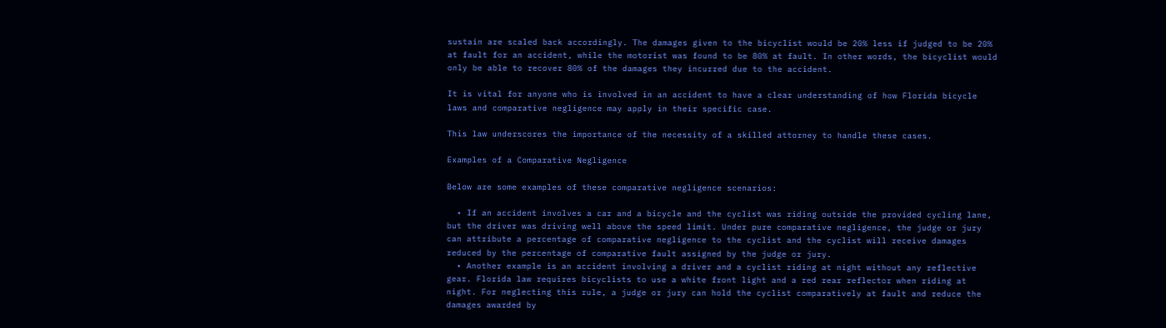sustain are scaled back accordingly. The damages given to the bicyclist would be 20% less if judged to be 20% at fault for an accident, while the motorist was found to be 80% at fault. In other words, the bicyclist would only be able to recover 80% of the damages they incurred due to the accident.

It is vital for anyone who is involved in an accident to have a clear understanding of how Florida bicycle laws and comparative negligence may apply in their specific case.

This law underscores the importance of the necessity of a skilled attorney to handle these cases.

Examples of a Comparative Negligence

Below are some examples of these comparative negligence scenarios:

  • If an accident involves a car and a bicycle and the cyclist was riding outside the provided cycling lane, but the driver was driving well above the speed limit. Under pure comparative negligence, the judge or jury can attribute a percentage of comparative negligence to the cyclist and the cyclist will receive damages reduced by the percentage of comparative fault assigned by the judge or jury.
  • Another example is an accident involving a driver and a cyclist riding at night without any reflective gear. Florida law requires bicyclists to use a white front light and a red rear reflector when riding at night. For neglecting this rule, a judge or jury can hold the cyclist comparatively at fault and reduce the damages awarded by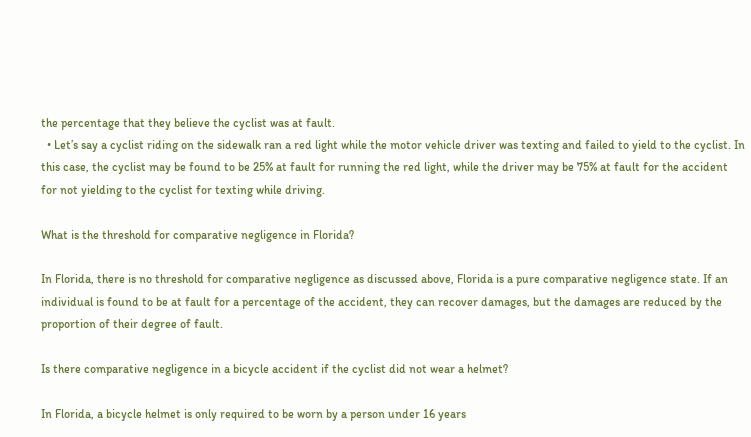the percentage that they believe the cyclist was at fault.
  • Let’s say a cyclist riding on the sidewalk ran a red light while the motor vehicle driver was texting and failed to yield to the cyclist. In this case, the cyclist may be found to be 25% at fault for running the red light, while the driver may be 75% at fault for the accident for not yielding to the cyclist for texting while driving.

What is the threshold for comparative negligence in Florida?

In Florida, there is no threshold for comparative negligence as discussed above, Florida is a pure comparative negligence state. If an individual is found to be at fault for a percentage of the accident, they can recover damages, but the damages are reduced by the proportion of their degree of fault.

Is there comparative negligence in a bicycle accident if the cyclist did not wear a helmet?

In Florida, a bicycle helmet is only required to be worn by a person under 16 years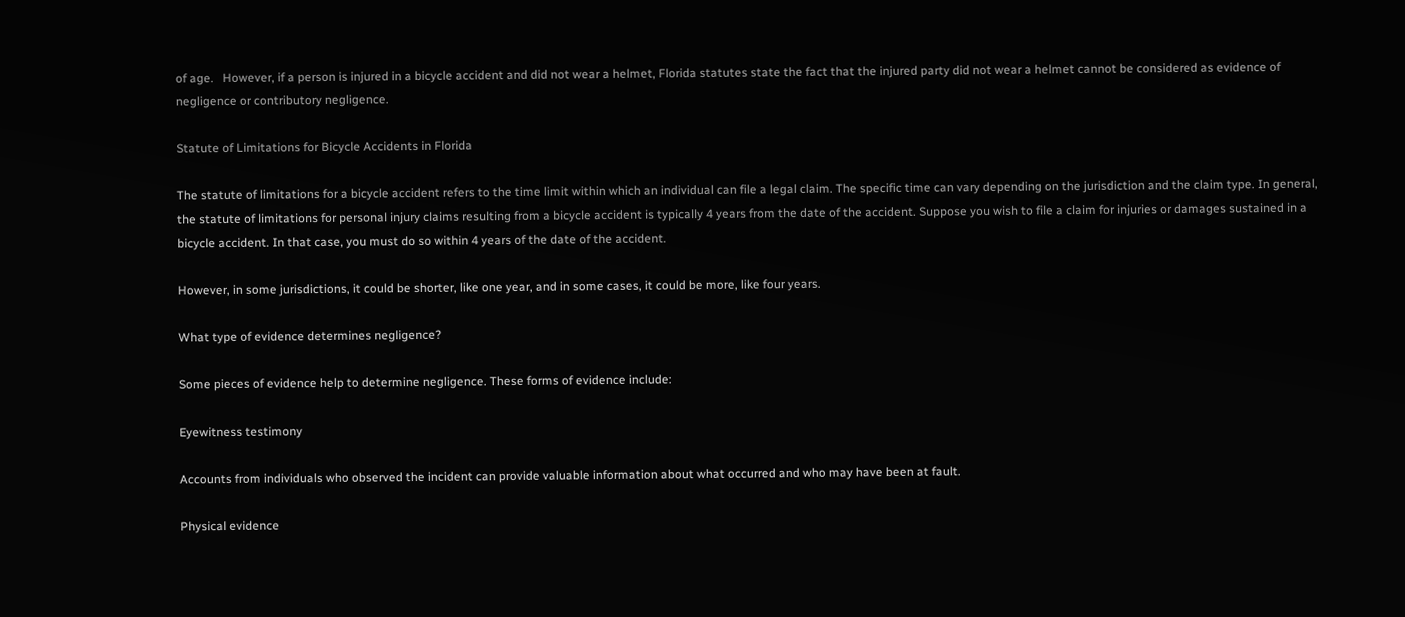of age.   However, if a person is injured in a bicycle accident and did not wear a helmet, Florida statutes state the fact that the injured party did not wear a helmet cannot be considered as evidence of negligence or contributory negligence.

Statute of Limitations for Bicycle Accidents in Florida

The statute of limitations for a bicycle accident refers to the time limit within which an individual can file a legal claim. The specific time can vary depending on the jurisdiction and the claim type. In general, the statute of limitations for personal injury claims resulting from a bicycle accident is typically 4 years from the date of the accident. Suppose you wish to file a claim for injuries or damages sustained in a bicycle accident. In that case, you must do so within 4 years of the date of the accident.

However, in some jurisdictions, it could be shorter, like one year, and in some cases, it could be more, like four years.

What type of evidence determines negligence?

Some pieces of evidence help to determine negligence. These forms of evidence include:

Eyewitness testimony

Accounts from individuals who observed the incident can provide valuable information about what occurred and who may have been at fault.

Physical evidence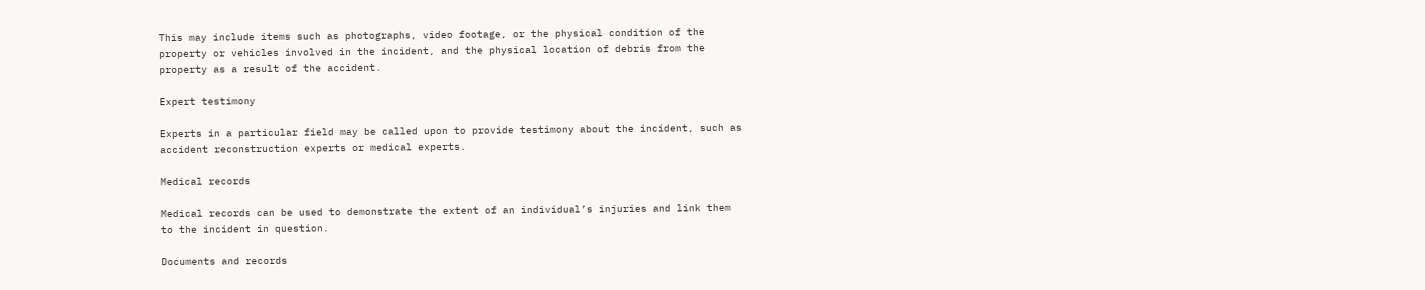This may include items such as photographs, video footage, or the physical condition of the property or vehicles involved in the incident, and the physical location of debris from the property as a result of the accident.

Expert testimony

Experts in a particular field may be called upon to provide testimony about the incident, such as accident reconstruction experts or medical experts.

Medical records

Medical records can be used to demonstrate the extent of an individual’s injuries and link them to the incident in question.

Documents and records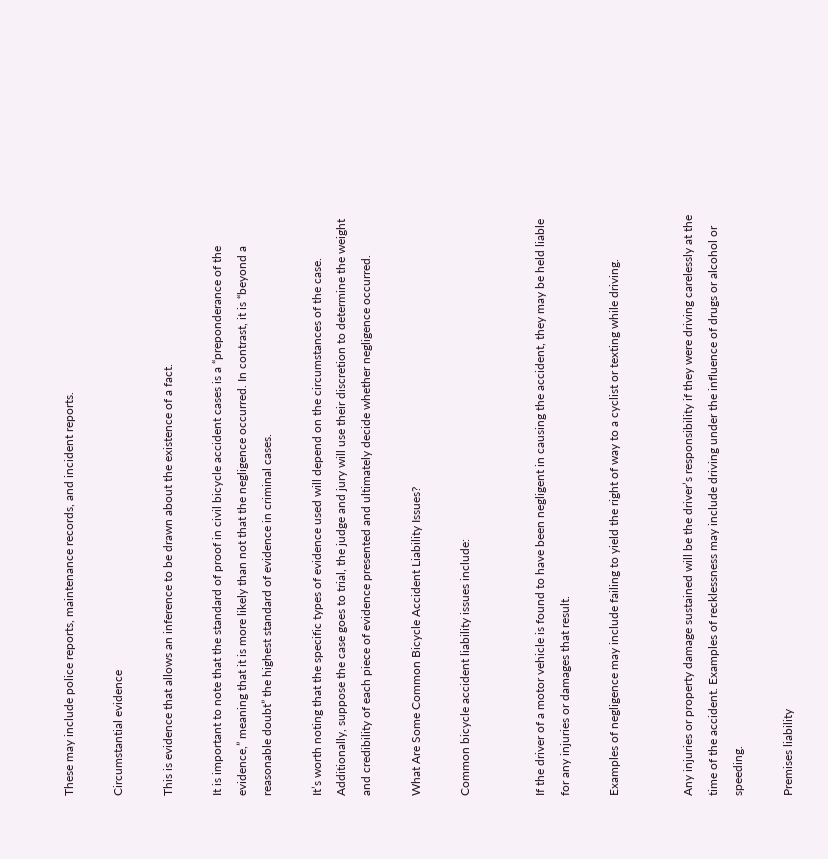These may include police reports, maintenance records, and incident reports.

Circumstantial evidence

This is evidence that allows an inference to be drawn about the existence of a fact.

It is important to note that the standard of proof in civil bicycle accident cases is a “preponderance of the evidence,” meaning that it is more likely than not that the negligence occurred. In contrast, it is “beyond a reasonable doubt” the highest standard of evidence in criminal cases.

It’s worth noting that the specific types of evidence used will depend on the circumstances of the case. Additionally, suppose the case goes to trial, the judge and jury will use their discretion to determine the weight and credibility of each piece of evidence presented and ultimately decide whether negligence occurred.

What Are Some Common Bicycle Accident Liability Issues?

Common bicycle accident liability issues include:


If the driver of a motor vehicle is found to have been negligent in causing the accident, they may be held liable for any injuries or damages that result.

Examples of negligence may include failing to yield the right of way to a cyclist or texting while driving.


Any injuries or property damage sustained will be the driver’s responsibility if they were driving carelessly at the time of the accident. Examples of recklessness may include driving under the influence of drugs or alcohol or speeding.

Premises liability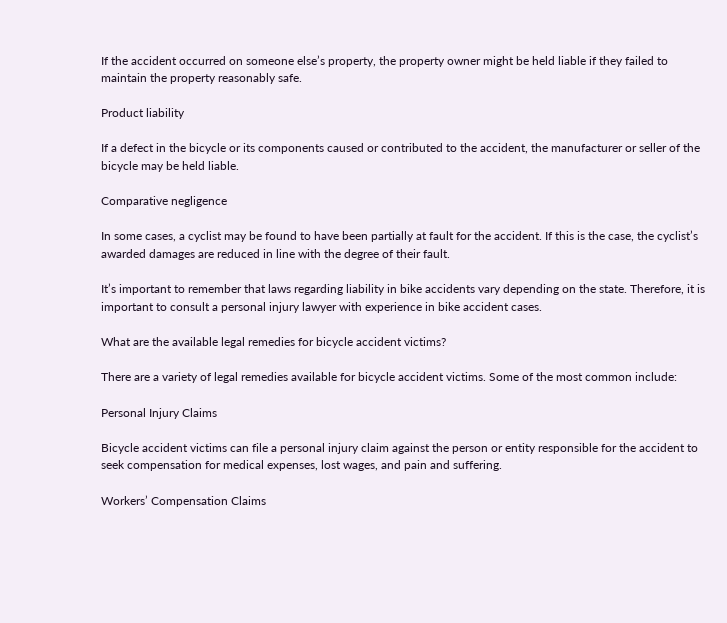If the accident occurred on someone else’s property, the property owner might be held liable if they failed to maintain the property reasonably safe.

Product liability

If a defect in the bicycle or its components caused or contributed to the accident, the manufacturer or seller of the bicycle may be held liable.

Comparative negligence

In some cases, a cyclist may be found to have been partially at fault for the accident. If this is the case, the cyclist’s awarded damages are reduced in line with the degree of their fault.

It’s important to remember that laws regarding liability in bike accidents vary depending on the state. Therefore, it is important to consult a personal injury lawyer with experience in bike accident cases.

What are the available legal remedies for bicycle accident victims?

There are a variety of legal remedies available for bicycle accident victims. Some of the most common include:

Personal Injury Claims

Bicycle accident victims can file a personal injury claim against the person or entity responsible for the accident to seek compensation for medical expenses, lost wages, and pain and suffering.

Workers’ Compensation Claims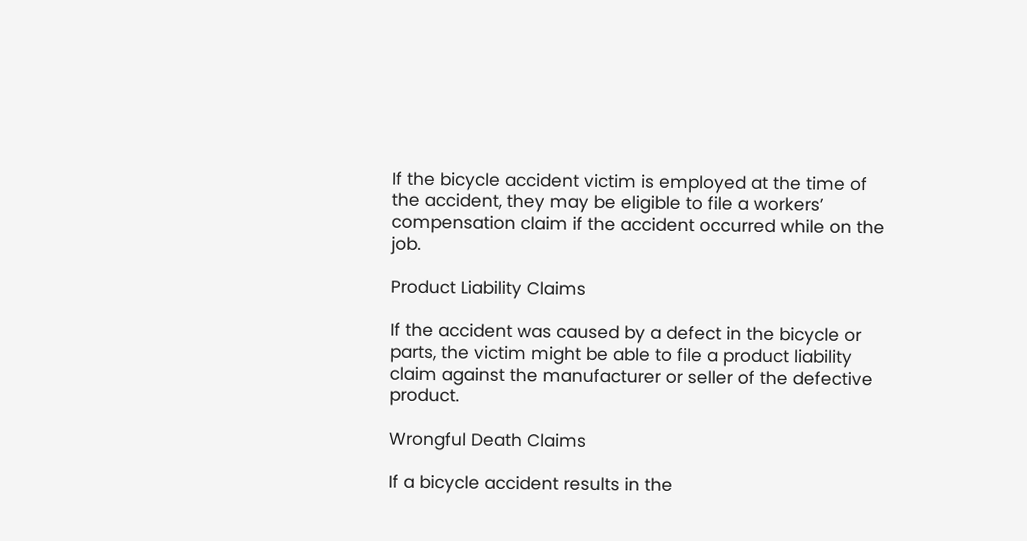If the bicycle accident victim is employed at the time of the accident, they may be eligible to file a workers’ compensation claim if the accident occurred while on the job.

Product Liability Claims

If the accident was caused by a defect in the bicycle or parts, the victim might be able to file a product liability claim against the manufacturer or seller of the defective product.

Wrongful Death Claims

If a bicycle accident results in the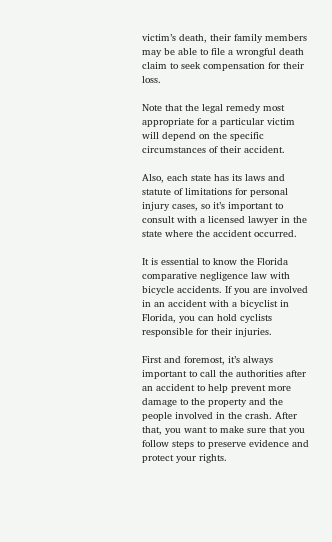victim’s death, their family members may be able to file a wrongful death claim to seek compensation for their loss.

Note that the legal remedy most appropriate for a particular victim will depend on the specific circumstances of their accident.

Also, each state has its laws and statute of limitations for personal injury cases, so it’s important to consult with a licensed lawyer in the state where the accident occurred.

It is essential to know the Florida comparative negligence law with bicycle accidents. If you are involved in an accident with a bicyclist in Florida, you can hold cyclists responsible for their injuries.

First and foremost, it’s always important to call the authorities after an accident to help prevent more damage to the property and the people involved in the crash. After that, you want to make sure that you follow steps to preserve evidence and protect your rights.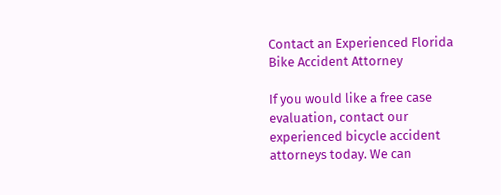Contact an Experienced Florida Bike Accident Attorney

If you would like a free case evaluation, contact our experienced bicycle accident attorneys today. We can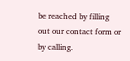be reached by filling out our contact form or by calling.